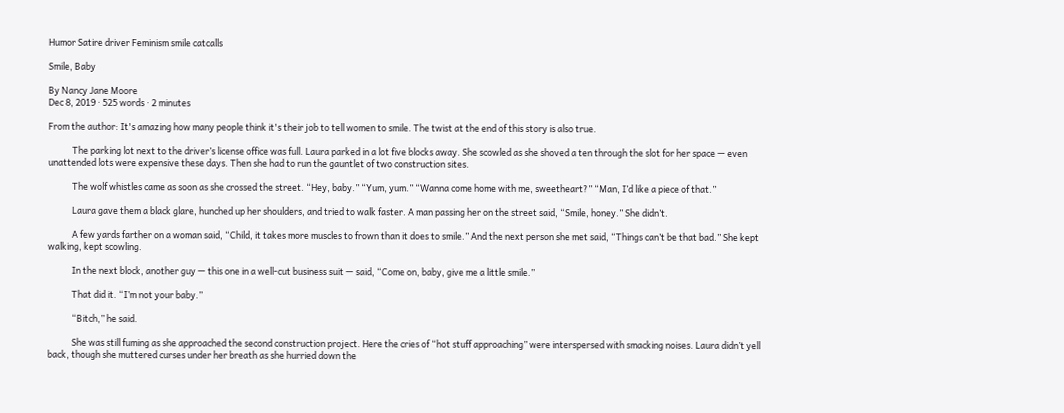Humor Satire driver Feminism smile catcalls

Smile, Baby

By Nancy Jane Moore
Dec 8, 2019 · 525 words · 2 minutes

From the author: It's amazing how many people think it's their job to tell women to smile. The twist at the end of this story is also true.

            The parking lot next to the driver’s license office was full. Laura parked in a lot five blocks away. She scowled as she shoved a ten through the slot for her space — even unattended lots were expensive these days. Then she had to run the gauntlet of two construction sites.

            The wolf whistles came as soon as she crossed the street. “Hey, baby.” “Yum, yum.” “Wanna come home with me, sweetheart?” “Man, I’d like a piece of that.”

            Laura gave them a black glare, hunched up her shoulders, and tried to walk faster. A man passing her on the street said, “Smile, honey.” She didn’t.

            A few yards farther on a woman said, “Child, it takes more muscles to frown than it does to smile.” And the next person she met said, “Things can’t be that bad.” She kept walking, kept scowling.

            In the next block, another guy — this one in a well-cut business suit — said, “Come on, baby, give me a little smile.”

            That did it. “I’m not your baby.”

            “Bitch,” he said.

            She was still fuming as she approached the second construction project. Here the cries of “hot stuff approaching” were interspersed with smacking noises. Laura didn’t yell back, though she muttered curses under her breath as she hurried down the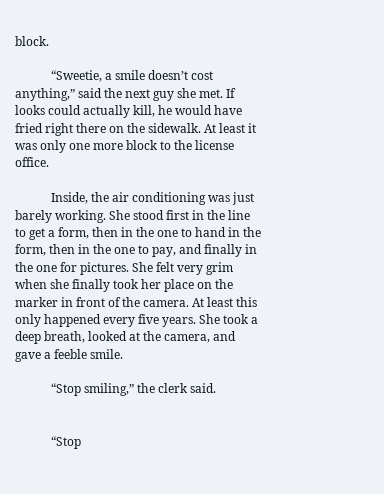block.

            “Sweetie, a smile doesn’t cost anything,” said the next guy she met. If looks could actually kill, he would have fried right there on the sidewalk. At least it was only one more block to the license office.

            Inside, the air conditioning was just barely working. She stood first in the line to get a form, then in the one to hand in the form, then in the one to pay, and finally in the one for pictures. She felt very grim when she finally took her place on the marker in front of the camera. At least this only happened every five years. She took a deep breath, looked at the camera, and gave a feeble smile.

            “Stop smiling,” the clerk said.


            “Stop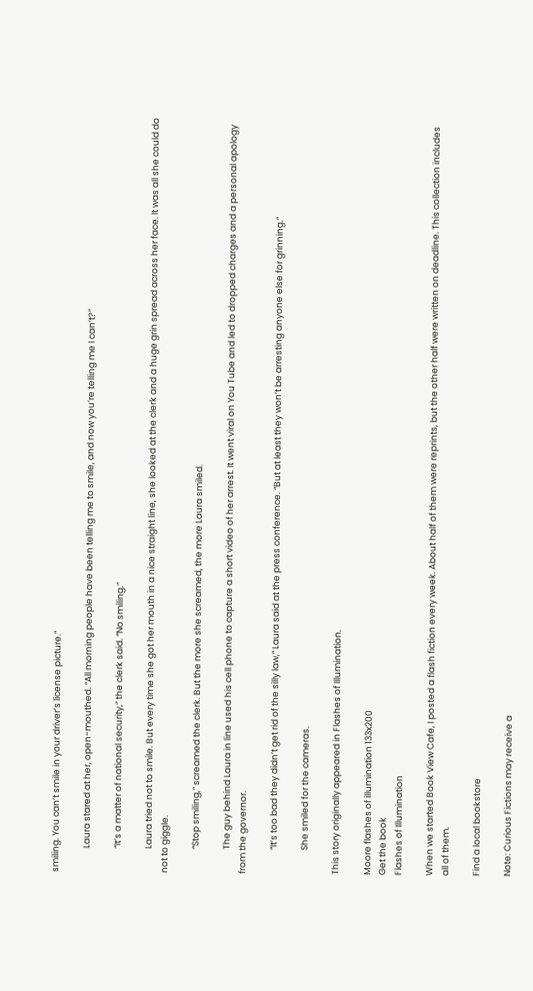smiling. You can’t smile in your driver’s license picture.”

            Laura stared at her, open-mouthed. “All morning people have been telling me to smile, and now you’re telling me I can’t?”

            “It’s a matter of national security,” the clerk said. “No smiling.”

            Laura tried not to smile. But every time she got her mouth in a nice straight line, she looked at the clerk and a huge grin spread across her face. It was all she could do not to giggle.

            “Stop smiling,” screamed the clerk. But the more she screamed, the more Laura smiled.

            The guy behind Laura in line used his cell phone to capture a short video of her arrest. It went viral on You Tube and led to dropped charges and a personal apology from the governor.

            “It’s too bad they didn’t get rid of the silly law,” Laura said at the press conference. “But at least they won’t be arresting anyone else for grinning.”

            She smiled for the cameras.

This story originally appeared in Flashes of Illumination.

Moore flashes of illumination 133x200
Get the book
Flashes of Illumination

When we started Book View Cafe, I posted a flash fiction every week. About half of them were reprints, but the other half were written on deadline. This collection includes all of them.

Find a local bookstore

Note: Curious Fictions may receive a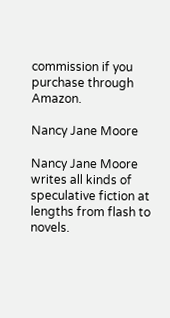commission if you purchase through Amazon.

Nancy Jane Moore

Nancy Jane Moore writes all kinds of speculative fiction at lengths from flash to novels.